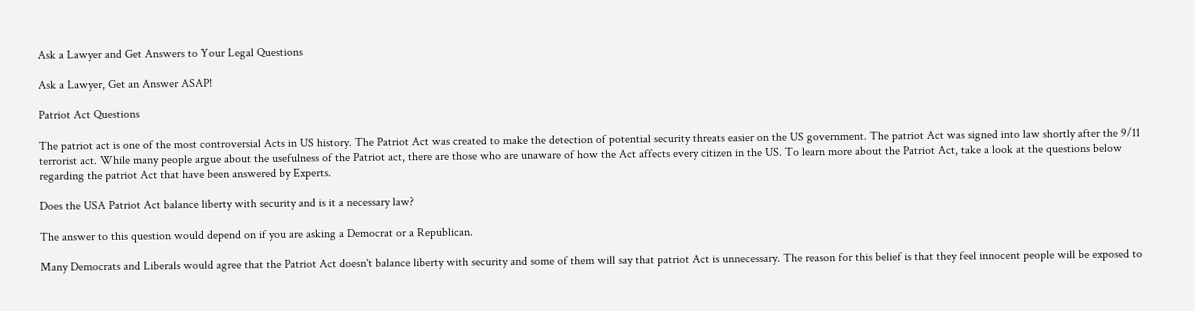Ask a Lawyer and Get Answers to Your Legal Questions

Ask a Lawyer, Get an Answer ASAP!

Patriot Act Questions

The patriot act is one of the most controversial Acts in US history. The Patriot Act was created to make the detection of potential security threats easier on the US government. The patriot Act was signed into law shortly after the 9/11 terrorist act. While many people argue about the usefulness of the Patriot act, there are those who are unaware of how the Act affects every citizen in the US. To learn more about the Patriot Act, take a look at the questions below regarding the patriot Act that have been answered by Experts.

Does the USA Patriot Act balance liberty with security and is it a necessary law?

The answer to this question would depend on if you are asking a Democrat or a Republican.

Many Democrats and Liberals would agree that the Patriot Act doesn't balance liberty with security and some of them will say that patriot Act is unnecessary. The reason for this belief is that they feel innocent people will be exposed to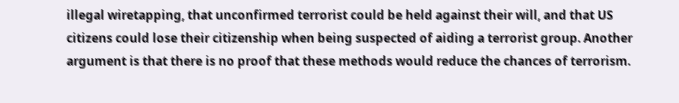illegal wiretapping, that unconfirmed terrorist could be held against their will, and that US citizens could lose their citizenship when being suspected of aiding a terrorist group. Another argument is that there is no proof that these methods would reduce the chances of terrorism.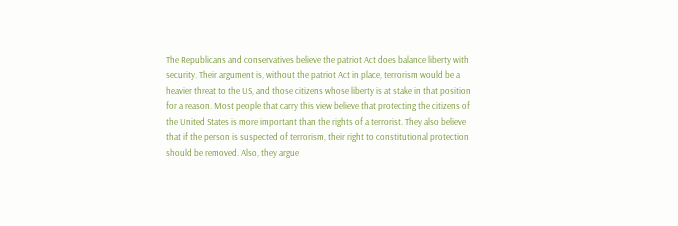The Republicans and conservatives believe the patriot Act does balance liberty with security. Their argument is, without the patriot Act in place, terrorism would be a heavier threat to the US, and those citizens whose liberty is at stake in that position for a reason. Most people that carry this view believe that protecting the citizens of the United States is more important than the rights of a terrorist. They also believe that if the person is suspected of terrorism, their right to constitutional protection should be removed. Also, they argue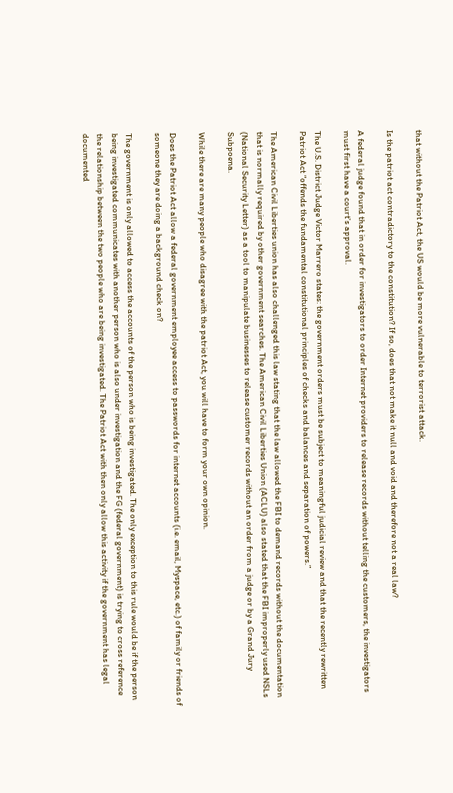that without the Patriot Act, the US would be more vulnerable to terrorist attack.

Is the patriot act contradictory to the constitution? If so, does that not make it null and void and therefore not a real law?

A federal judge found that in order for investigators to order Internet providers to release records without telling the customers, the investigators must first have a court's approval.

The U.S. District Judge Victor Marrero states: the government orders must be subject to meaningful judicial review and that the recently rewritten Patriot Act “offends the fundamental constitutional principles of checks and balances and separation of powers.”

The American Civil Liberties union has also challenged this law stating that the law allowed the FBI to demand records without the documentation that is normally required by other government searches. The American Civil Liberties Union (ACLU) also stated that the FBI improperly used NSLs (National Security Letter) as a tool to manipulate businesses to release customer records without an order from a judge or by a Grand Jury Subpoena.

While there are many people who disagree with the patriot Act, you will have to form your own opinion.

Does the Patriot Act allow a federal government employee access to passwords for internet accounts (i.e. email, Myspace, etc.) of family or friends of someone they are doing a background check on?

The government is only allowed to access the accounts of the person who is being investigated. The only exception to this rule would be if the person being investigated communicates with another person who is also under investigation and the FG (federal government) is trying to cross reference the relationship between the two people who are being investigated. The Patriot Act with then only allow this activity if the government has legal documented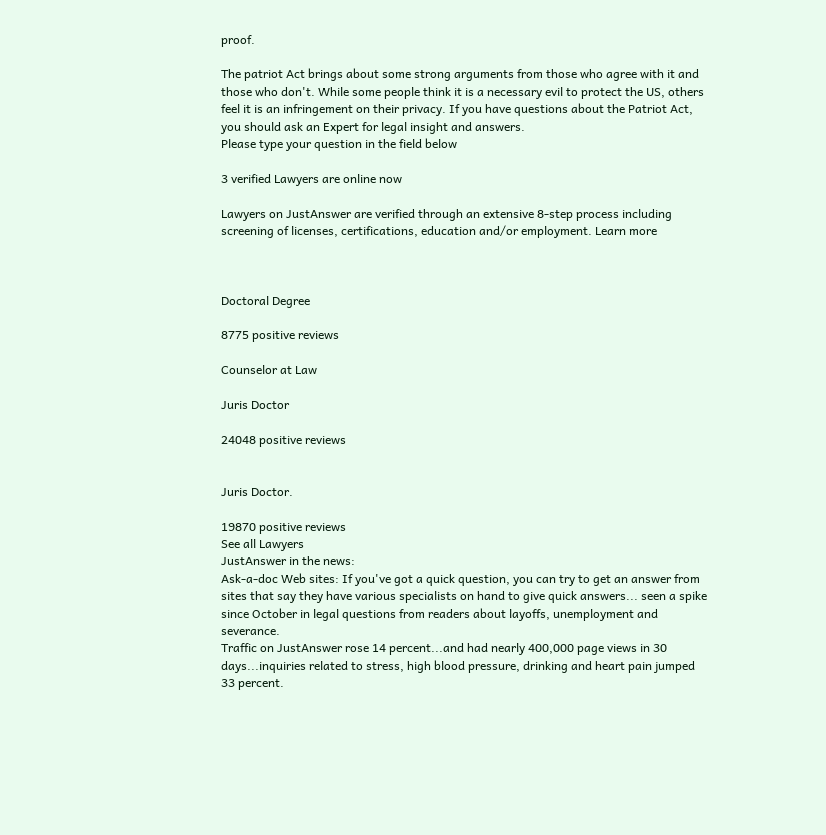proof.

The patriot Act brings about some strong arguments from those who agree with it and those who don't. While some people think it is a necessary evil to protect the US, others feel it is an infringement on their privacy. If you have questions about the Patriot Act, you should ask an Expert for legal insight and answers.
Please type your question in the field below

3 verified Lawyers are online now

Lawyers on JustAnswer are verified through an extensive 8-step process including screening of licenses, certifications, education and/or employment. Learn more



Doctoral Degree

8775 positive reviews

Counselor at Law

Juris Doctor

24048 positive reviews


Juris Doctor.

19870 positive reviews
See all Lawyers
JustAnswer in the news:
Ask-a-doc Web sites: If you've got a quick question, you can try to get an answer from sites that say they have various specialists on hand to give quick answers... seen a spike since October in legal questions from readers about layoffs, unemployment and severance.
Traffic on JustAnswer rose 14 percent...and had nearly 400,000 page views in 30 days...inquiries related to stress, high blood pressure, drinking and heart pain jumped 33 percent.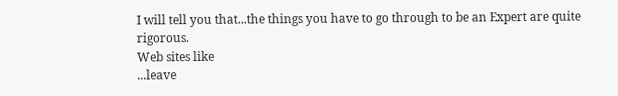I will tell you that...the things you have to go through to be an Expert are quite rigorous.
Web sites like
...leave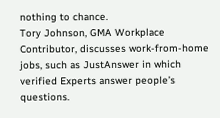nothing to chance.
Tory Johnson, GMA Workplace Contributor, discusses work-from-home jobs, such as JustAnswer in which verified Experts answer people’s questions.